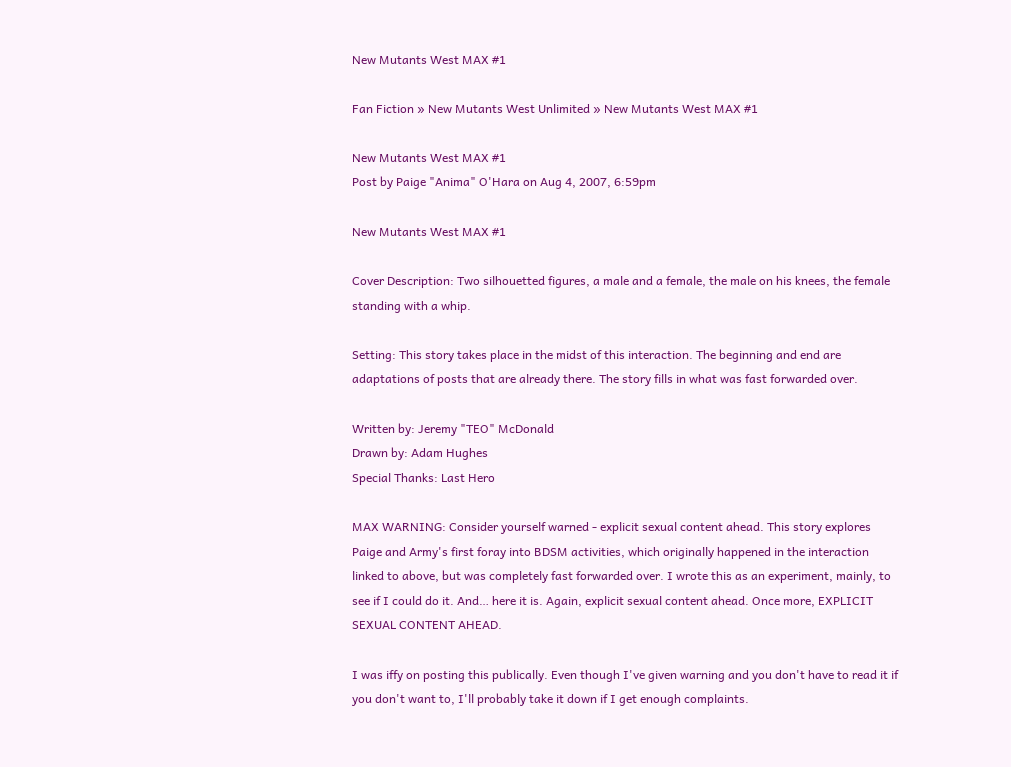New Mutants West MAX #1

Fan Fiction » New Mutants West Unlimited » New Mutants West MAX #1

New Mutants West MAX #1
Post by Paige "Anima" O'Hara on Aug 4, 2007, 6:59pm

New Mutants West MAX #1

Cover Description: Two silhouetted figures, a male and a female, the male on his knees, the female standing with a whip.

Setting: This story takes place in the midst of this interaction. The beginning and end are adaptations of posts that are already there. The story fills in what was fast forwarded over.

Written by: Jeremy "TEO" McDonald
Drawn by: Adam Hughes
Special Thanks: Last Hero

MAX WARNING: Consider yourself warned - explicit sexual content ahead. This story explores Paige and Army's first foray into BDSM activities, which originally happened in the interaction linked to above, but was completely fast forwarded over. I wrote this as an experiment, mainly, to see if I could do it. And… here it is. Again, explicit sexual content ahead. Once more, EXPLICIT SEXUAL CONTENT AHEAD.

I was iffy on posting this publically. Even though I've given warning and you don't have to read it if you don't want to, I'll probably take it down if I get enough complaints.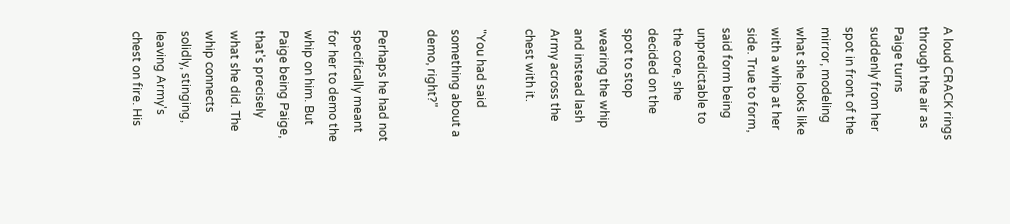A loud CRACK rings through the air as Paige turns suddenly from her spot in front of the mirror, modeling what she looks like with a whip at her side. True to form, said form being unpredictable to the core, she decided on the spot to stop wearing the whip and instead lash Army across the chest with it.

"You had said something about a demo, right?"

Perhaps he had not specifically meant for her to demo the whip on him. But Paige being Paige, that's precisely what she did. The whip connects solidly, stinging, leaving Army's chest on fire. His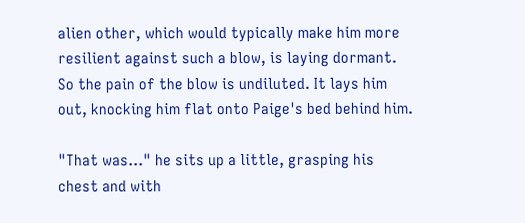alien other, which would typically make him more resilient against such a blow, is laying dormant. So the pain of the blow is undiluted. It lays him out, knocking him flat onto Paige's bed behind him.

"That was…" he sits up a little, grasping his chest and with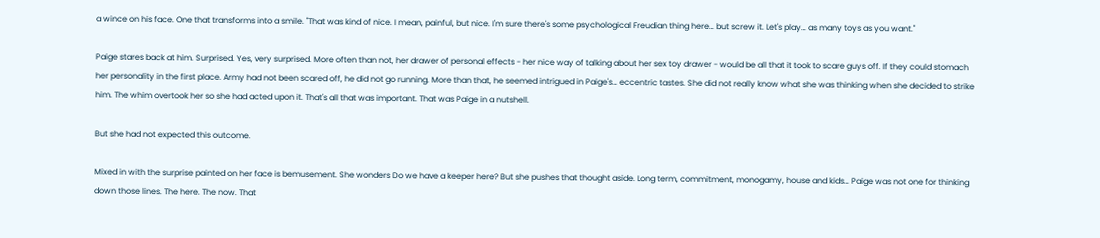a wince on his face. One that transforms into a smile. "That was kind of nice. I mean, painful, but nice. I'm sure there's some psychological Freudian thing here… but screw it. Let's play… as many toys as you want."

Paige stares back at him. Surprised. Yes, very surprised. More often than not, her drawer of personal effects - her nice way of talking about her sex toy drawer - would be all that it took to scare guys off. If they could stomach her personality in the first place. Army had not been scared off, he did not go running. More than that, he seemed intrigued in Paige's… eccentric tastes. She did not really know what she was thinking when she decided to strike him. The whim overtook her so she had acted upon it. That's all that was important. That was Paige in a nutshell.

But she had not expected this outcome.

Mixed in with the surprise painted on her face is bemusement. She wonders Do we have a keeper here? But she pushes that thought aside. Long term, commitment, monogamy, house and kids… Paige was not one for thinking down those lines. The here. The now. That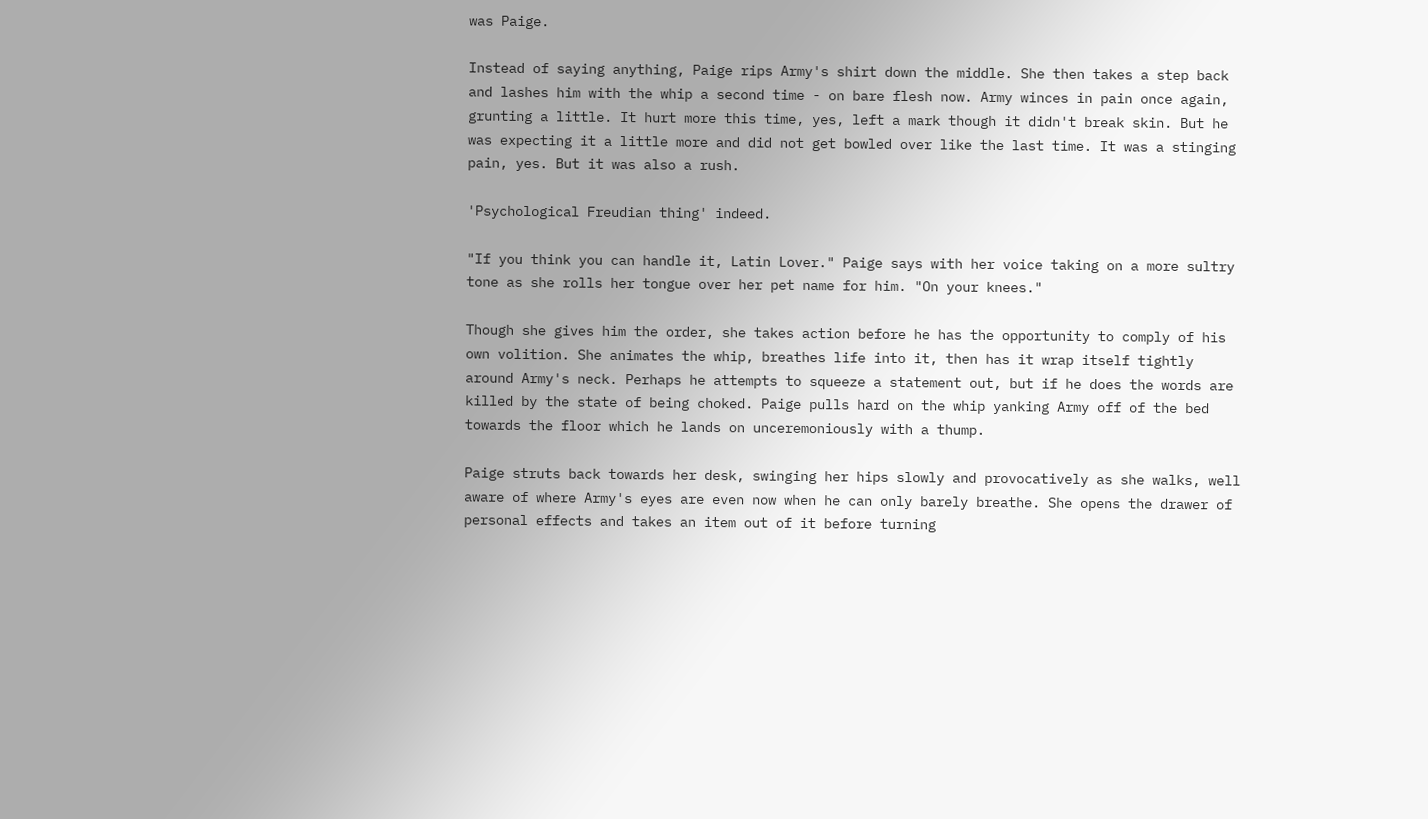was Paige.

Instead of saying anything, Paige rips Army's shirt down the middle. She then takes a step back and lashes him with the whip a second time - on bare flesh now. Army winces in pain once again, grunting a little. It hurt more this time, yes, left a mark though it didn't break skin. But he was expecting it a little more and did not get bowled over like the last time. It was a stinging pain, yes. But it was also a rush.

'Psychological Freudian thing' indeed.

"If you think you can handle it, Latin Lover." Paige says with her voice taking on a more sultry tone as she rolls her tongue over her pet name for him. "On your knees."

Though she gives him the order, she takes action before he has the opportunity to comply of his own volition. She animates the whip, breathes life into it, then has it wrap itself tightly around Army's neck. Perhaps he attempts to squeeze a statement out, but if he does the words are killed by the state of being choked. Paige pulls hard on the whip yanking Army off of the bed towards the floor which he lands on unceremoniously with a thump.

Paige struts back towards her desk, swinging her hips slowly and provocatively as she walks, well aware of where Army's eyes are even now when he can only barely breathe. She opens the drawer of personal effects and takes an item out of it before turning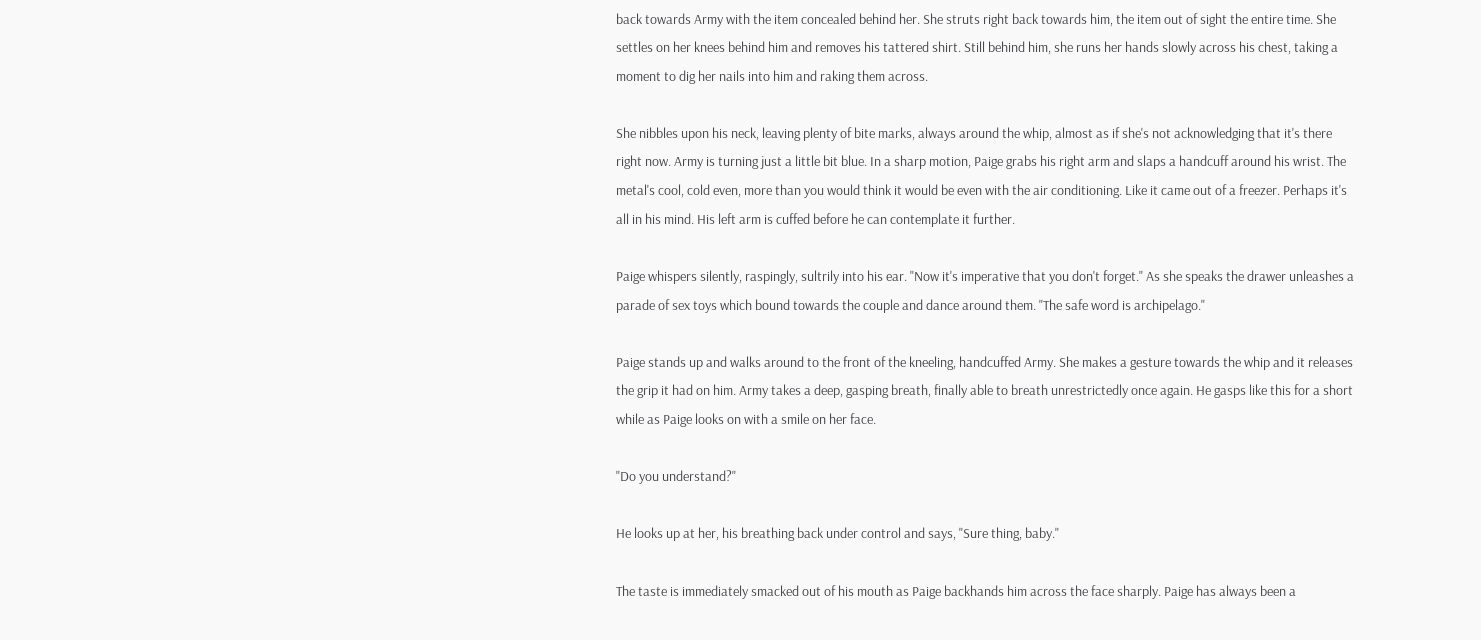back towards Army with the item concealed behind her. She struts right back towards him, the item out of sight the entire time. She settles on her knees behind him and removes his tattered shirt. Still behind him, she runs her hands slowly across his chest, taking a moment to dig her nails into him and raking them across.

She nibbles upon his neck, leaving plenty of bite marks, always around the whip, almost as if she's not acknowledging that it's there right now. Army is turning just a little bit blue. In a sharp motion, Paige grabs his right arm and slaps a handcuff around his wrist. The metal's cool, cold even, more than you would think it would be even with the air conditioning. Like it came out of a freezer. Perhaps it's all in his mind. His left arm is cuffed before he can contemplate it further.

Paige whispers silently, raspingly, sultrily into his ear. "Now it's imperative that you don't forget." As she speaks the drawer unleashes a parade of sex toys which bound towards the couple and dance around them. "The safe word is archipelago."

Paige stands up and walks around to the front of the kneeling, handcuffed Army. She makes a gesture towards the whip and it releases the grip it had on him. Army takes a deep, gasping breath, finally able to breath unrestrictedly once again. He gasps like this for a short while as Paige looks on with a smile on her face.

"Do you understand?"

He looks up at her, his breathing back under control and says, "Sure thing, baby."

The taste is immediately smacked out of his mouth as Paige backhands him across the face sharply. Paige has always been a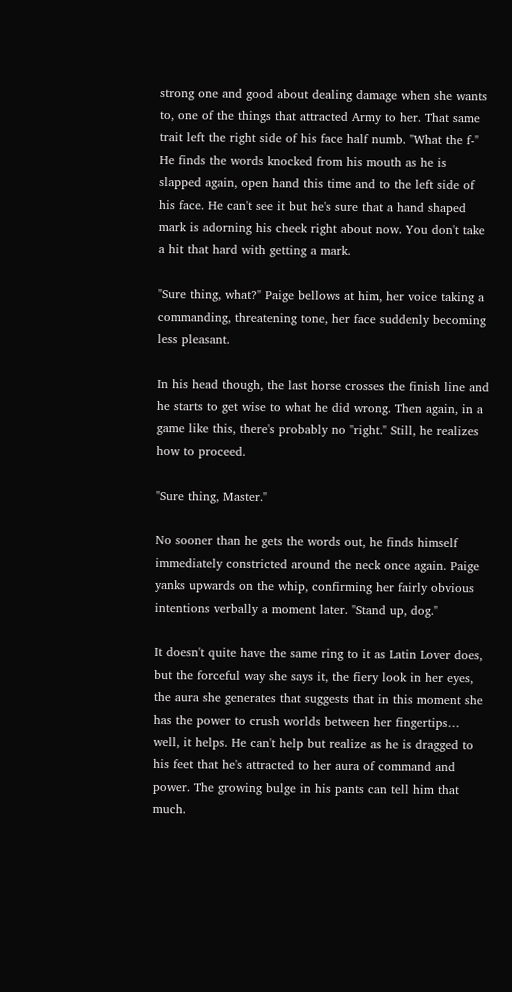strong one and good about dealing damage when she wants to, one of the things that attracted Army to her. That same trait left the right side of his face half numb. "What the f-" He finds the words knocked from his mouth as he is slapped again, open hand this time and to the left side of his face. He can't see it but he's sure that a hand shaped mark is adorning his cheek right about now. You don't take a hit that hard with getting a mark.

"Sure thing, what?" Paige bellows at him, her voice taking a commanding, threatening tone, her face suddenly becoming less pleasant.

In his head though, the last horse crosses the finish line and he starts to get wise to what he did wrong. Then again, in a game like this, there's probably no "right." Still, he realizes how to proceed.

"Sure thing, Master."

No sooner than he gets the words out, he finds himself immediately constricted around the neck once again. Paige yanks upwards on the whip, confirming her fairly obvious intentions verbally a moment later. "Stand up, dog."

It doesn't quite have the same ring to it as Latin Lover does, but the forceful way she says it, the fiery look in her eyes, the aura she generates that suggests that in this moment she has the power to crush worlds between her fingertips… well, it helps. He can't help but realize as he is dragged to his feet that he's attracted to her aura of command and power. The growing bulge in his pants can tell him that much.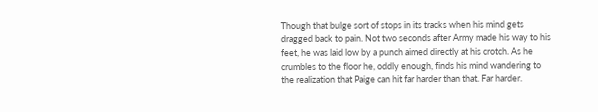Though that bulge sort of stops in its tracks when his mind gets dragged back to pain. Not two seconds after Army made his way to his feet, he was laid low by a punch aimed directly at his crotch. As he crumbles to the floor he, oddly enough, finds his mind wandering to the realization that Paige can hit far harder than that. Far harder.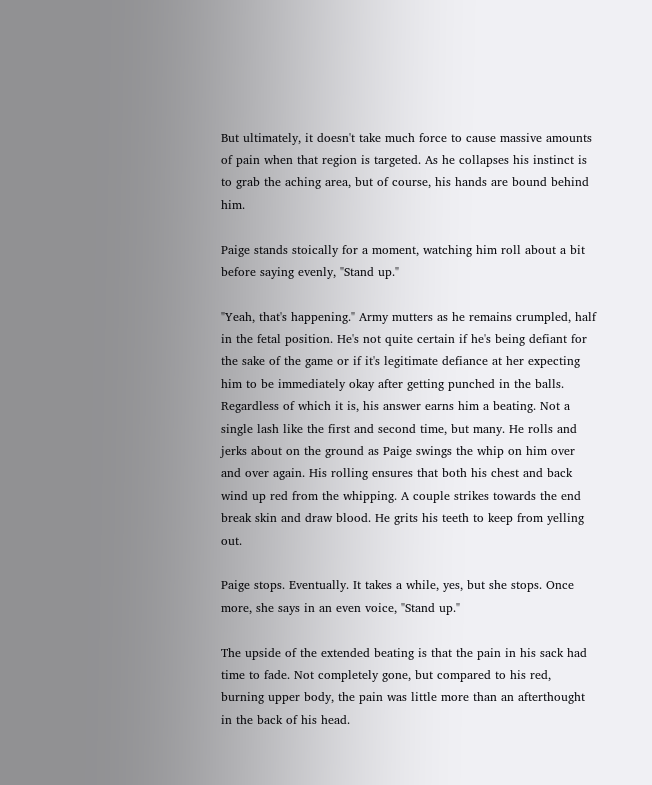But ultimately, it doesn't take much force to cause massive amounts of pain when that region is targeted. As he collapses his instinct is to grab the aching area, but of course, his hands are bound behind him.

Paige stands stoically for a moment, watching him roll about a bit before saying evenly, "Stand up."

"Yeah, that's happening." Army mutters as he remains crumpled, half in the fetal position. He's not quite certain if he's being defiant for the sake of the game or if it's legitimate defiance at her expecting him to be immediately okay after getting punched in the balls. Regardless of which it is, his answer earns him a beating. Not a single lash like the first and second time, but many. He rolls and jerks about on the ground as Paige swings the whip on him over and over again. His rolling ensures that both his chest and back wind up red from the whipping. A couple strikes towards the end break skin and draw blood. He grits his teeth to keep from yelling out.

Paige stops. Eventually. It takes a while, yes, but she stops. Once more, she says in an even voice, "Stand up."

The upside of the extended beating is that the pain in his sack had time to fade. Not completely gone, but compared to his red, burning upper body, the pain was little more than an afterthought in the back of his head.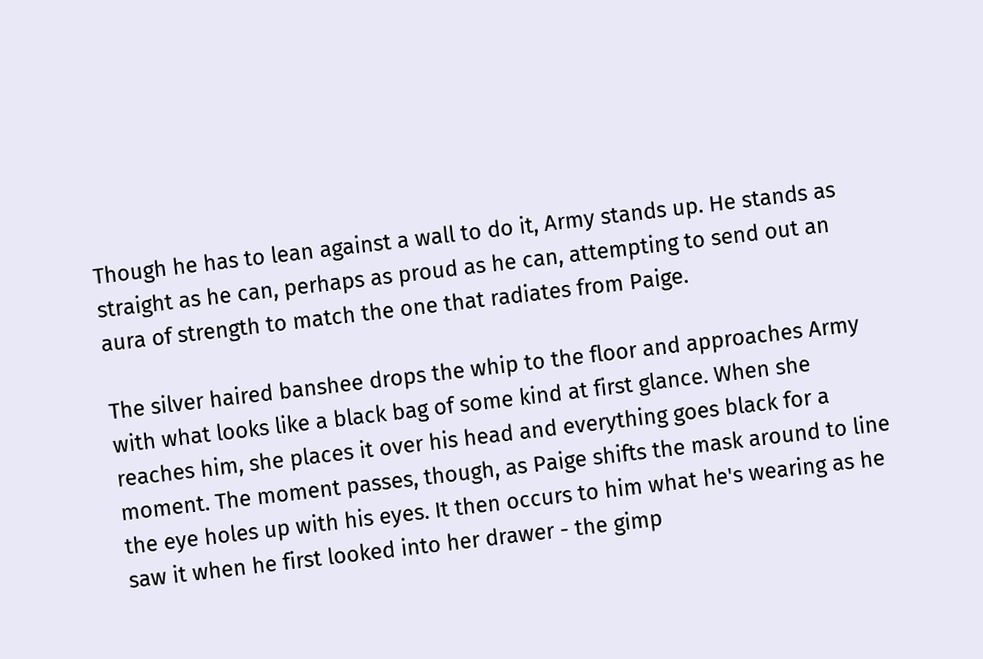Though he has to lean against a wall to do it, Army stands up. He stands as straight as he can, perhaps as proud as he can, attempting to send out an aura of strength to match the one that radiates from Paige.

The silver haired banshee drops the whip to the floor and approaches Army with what looks like a black bag of some kind at first glance. When she reaches him, she places it over his head and everything goes black for a moment. The moment passes, though, as Paige shifts the mask around to line the eye holes up with his eyes. It then occurs to him what he's wearing as he saw it when he first looked into her drawer - the gimp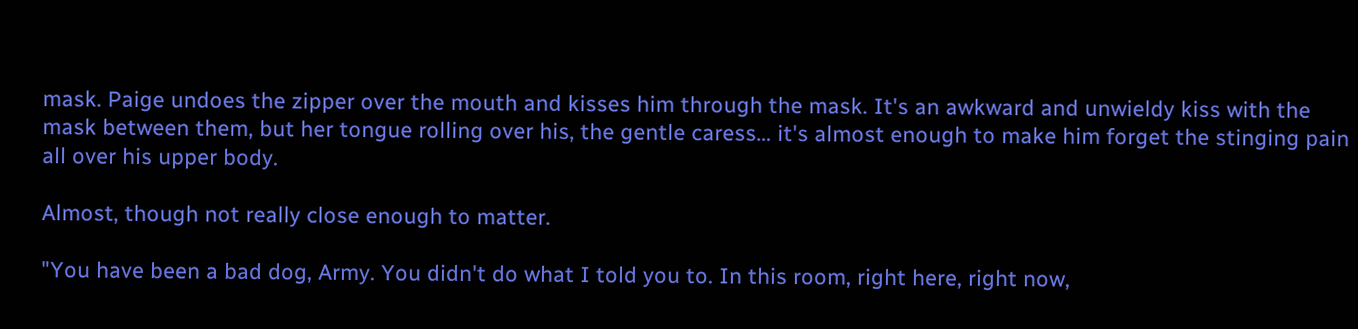mask. Paige undoes the zipper over the mouth and kisses him through the mask. It's an awkward and unwieldy kiss with the mask between them, but her tongue rolling over his, the gentle caress… it's almost enough to make him forget the stinging pain all over his upper body.

Almost, though not really close enough to matter.

"You have been a bad dog, Army. You didn't do what I told you to. In this room, right here, right now,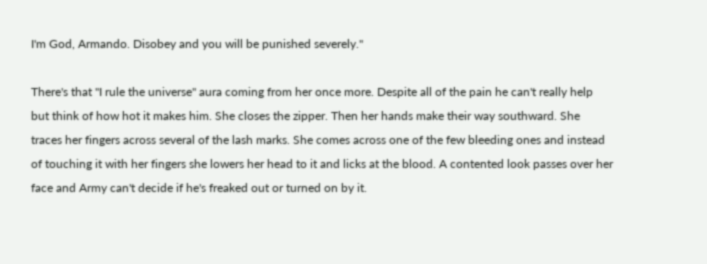I'm God, Armando. Disobey and you will be punished severely."

There's that "I rule the universe" aura coming from her once more. Despite all of the pain he can't really help but think of how hot it makes him. She closes the zipper. Then her hands make their way southward. She traces her fingers across several of the lash marks. She comes across one of the few bleeding ones and instead of touching it with her fingers she lowers her head to it and licks at the blood. A contented look passes over her face and Army can't decide if he's freaked out or turned on by it.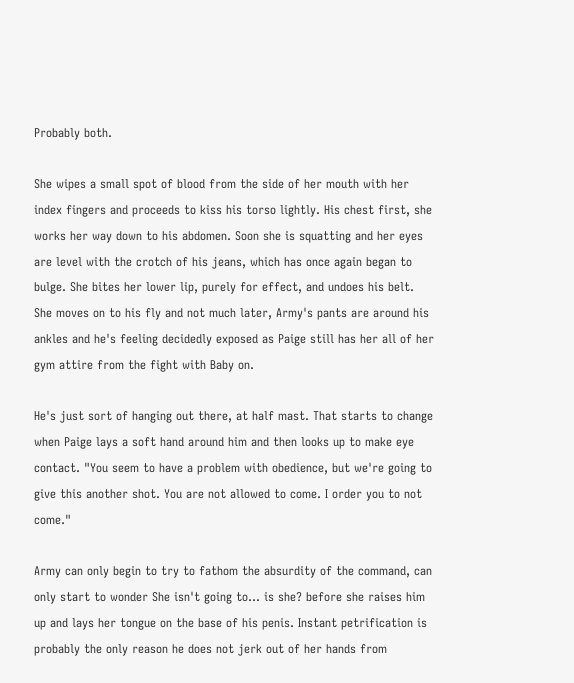Probably both.

She wipes a small spot of blood from the side of her mouth with her index fingers and proceeds to kiss his torso lightly. His chest first, she works her way down to his abdomen. Soon she is squatting and her eyes are level with the crotch of his jeans, which has once again began to bulge. She bites her lower lip, purely for effect, and undoes his belt. She moves on to his fly and not much later, Army's pants are around his ankles and he's feeling decidedly exposed as Paige still has her all of her gym attire from the fight with Baby on.

He's just sort of hanging out there, at half mast. That starts to change when Paige lays a soft hand around him and then looks up to make eye contact. "You seem to have a problem with obedience, but we're going to give this another shot. You are not allowed to come. I order you to not come."

Army can only begin to try to fathom the absurdity of the command, can only start to wonder She isn't going to… is she? before she raises him up and lays her tongue on the base of his penis. Instant petrification is probably the only reason he does not jerk out of her hands from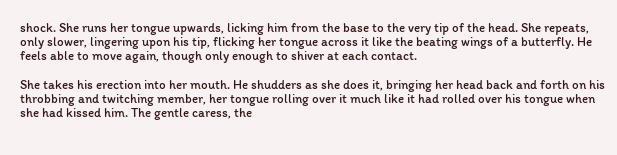shock. She runs her tongue upwards, licking him from the base to the very tip of the head. She repeats, only slower, lingering upon his tip, flicking her tongue across it like the beating wings of a butterfly. He feels able to move again, though only enough to shiver at each contact.

She takes his erection into her mouth. He shudders as she does it, bringing her head back and forth on his throbbing and twitching member, her tongue rolling over it much like it had rolled over his tongue when she had kissed him. The gentle caress, the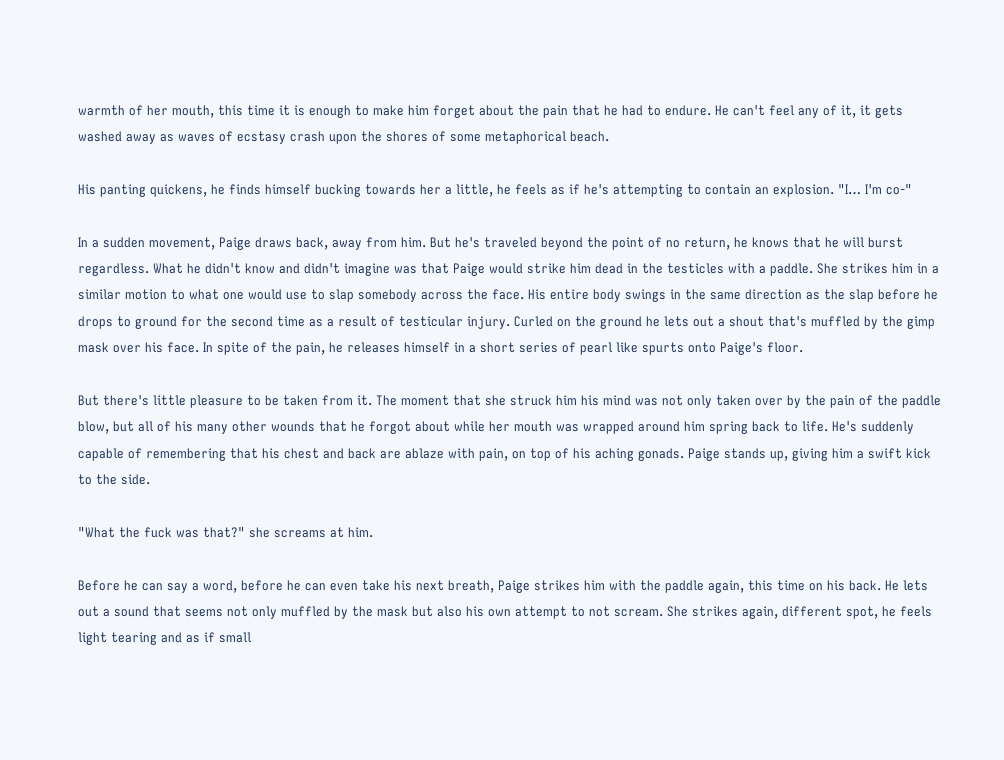warmth of her mouth, this time it is enough to make him forget about the pain that he had to endure. He can't feel any of it, it gets washed away as waves of ecstasy crash upon the shores of some metaphorical beach.

His panting quickens, he finds himself bucking towards her a little, he feels as if he's attempting to contain an explosion. "I… I'm co-"

In a sudden movement, Paige draws back, away from him. But he's traveled beyond the point of no return, he knows that he will burst regardless. What he didn't know and didn't imagine was that Paige would strike him dead in the testicles with a paddle. She strikes him in a similar motion to what one would use to slap somebody across the face. His entire body swings in the same direction as the slap before he drops to ground for the second time as a result of testicular injury. Curled on the ground he lets out a shout that's muffled by the gimp mask over his face. In spite of the pain, he releases himself in a short series of pearl like spurts onto Paige's floor.

But there's little pleasure to be taken from it. The moment that she struck him his mind was not only taken over by the pain of the paddle blow, but all of his many other wounds that he forgot about while her mouth was wrapped around him spring back to life. He's suddenly capable of remembering that his chest and back are ablaze with pain, on top of his aching gonads. Paige stands up, giving him a swift kick to the side.

"What the fuck was that?" she screams at him.

Before he can say a word, before he can even take his next breath, Paige strikes him with the paddle again, this time on his back. He lets out a sound that seems not only muffled by the mask but also his own attempt to not scream. She strikes again, different spot, he feels light tearing and as if small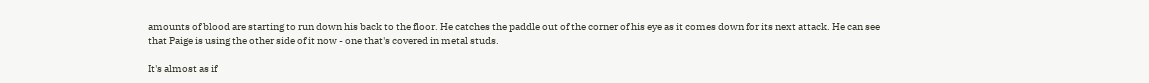amounts of blood are starting to run down his back to the floor. He catches the paddle out of the corner of his eye as it comes down for its next attack. He can see that Paige is using the other side of it now - one that's covered in metal studs.

It's almost as if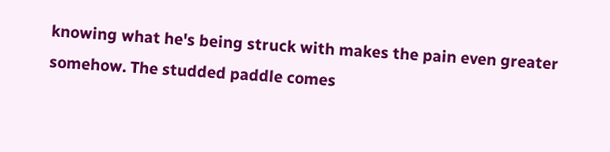knowing what he's being struck with makes the pain even greater somehow. The studded paddle comes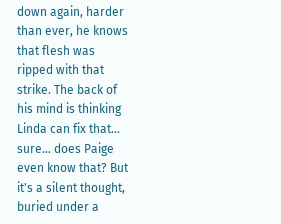down again, harder than ever, he knows that flesh was ripped with that strike. The back of his mind is thinking Linda can fix that… sure… does Paige even know that? But it's a silent thought, buried under a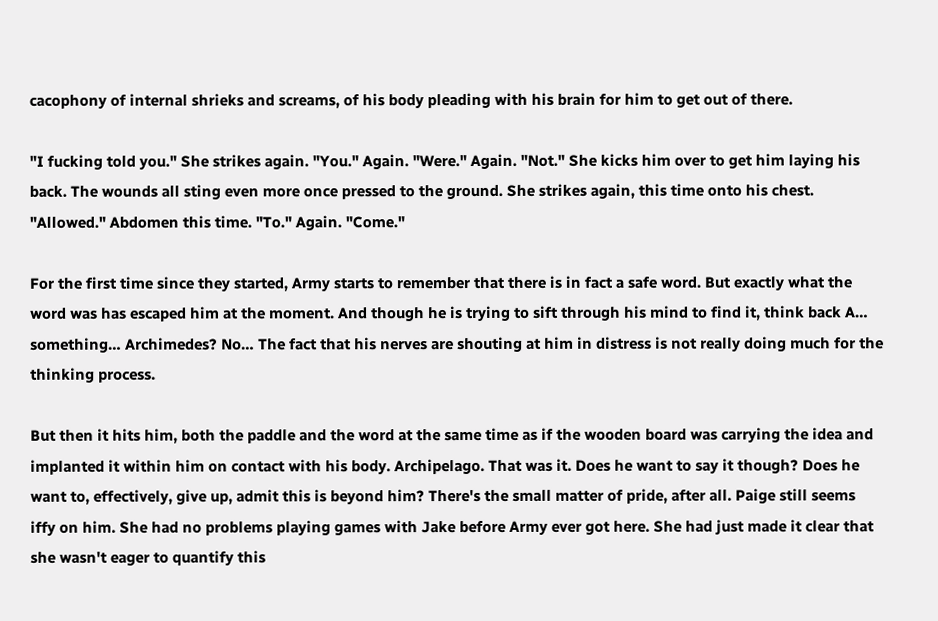cacophony of internal shrieks and screams, of his body pleading with his brain for him to get out of there.

"I fucking told you." She strikes again. "You." Again. "Were." Again. "Not." She kicks him over to get him laying his back. The wounds all sting even more once pressed to the ground. She strikes again, this time onto his chest. "Allowed." Abdomen this time. "To." Again. "Come."

For the first time since they started, Army starts to remember that there is in fact a safe word. But exactly what the word was has escaped him at the moment. And though he is trying to sift through his mind to find it, think back A… something… Archimedes? No… The fact that his nerves are shouting at him in distress is not really doing much for the thinking process.

But then it hits him, both the paddle and the word at the same time as if the wooden board was carrying the idea and implanted it within him on contact with his body. Archipelago. That was it. Does he want to say it though? Does he want to, effectively, give up, admit this is beyond him? There's the small matter of pride, after all. Paige still seems iffy on him. She had no problems playing games with Jake before Army ever got here. She had just made it clear that she wasn't eager to quantify this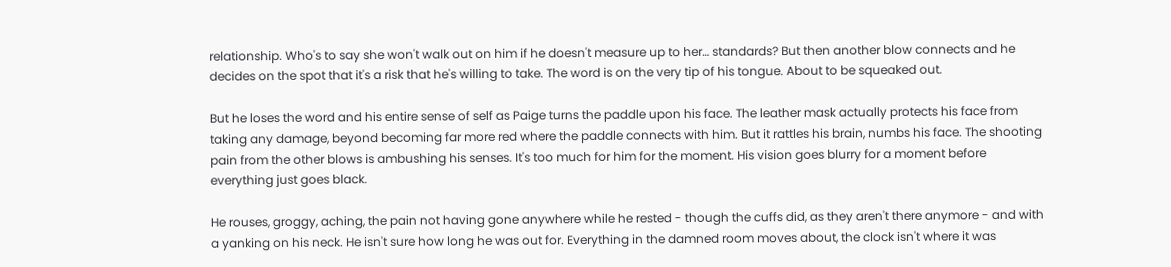relationship. Who's to say she won't walk out on him if he doesn't measure up to her… standards? But then another blow connects and he decides on the spot that it's a risk that he's willing to take. The word is on the very tip of his tongue. About to be squeaked out.

But he loses the word and his entire sense of self as Paige turns the paddle upon his face. The leather mask actually protects his face from taking any damage, beyond becoming far more red where the paddle connects with him. But it rattles his brain, numbs his face. The shooting pain from the other blows is ambushing his senses. It's too much for him for the moment. His vision goes blurry for a moment before everything just goes black.

He rouses, groggy, aching, the pain not having gone anywhere while he rested - though the cuffs did, as they aren't there anymore - and with a yanking on his neck. He isn't sure how long he was out for. Everything in the damned room moves about, the clock isn't where it was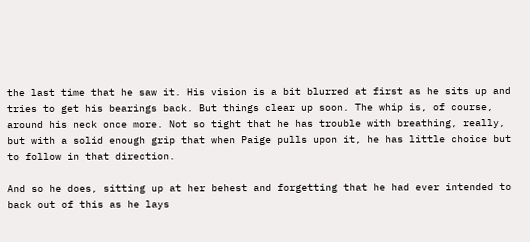the last time that he saw it. His vision is a bit blurred at first as he sits up and tries to get his bearings back. But things clear up soon. The whip is, of course, around his neck once more. Not so tight that he has trouble with breathing, really, but with a solid enough grip that when Paige pulls upon it, he has little choice but to follow in that direction.

And so he does, sitting up at her behest and forgetting that he had ever intended to back out of this as he lays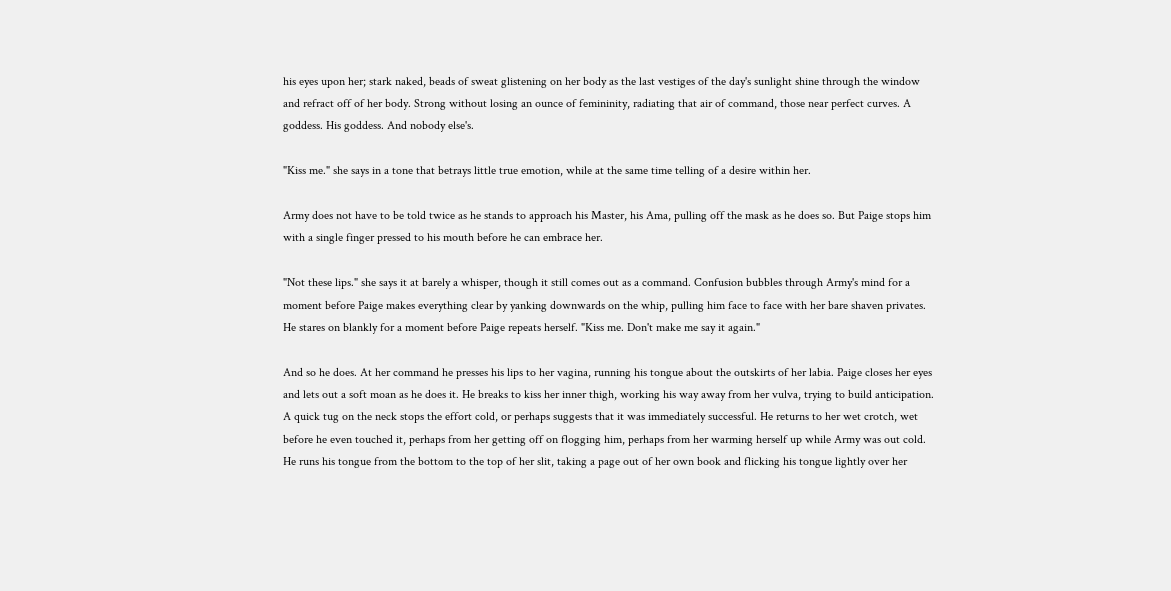his eyes upon her; stark naked, beads of sweat glistening on her body as the last vestiges of the day's sunlight shine through the window and refract off of her body. Strong without losing an ounce of femininity, radiating that air of command, those near perfect curves. A goddess. His goddess. And nobody else's.

"Kiss me." she says in a tone that betrays little true emotion, while at the same time telling of a desire within her.

Army does not have to be told twice as he stands to approach his Master, his Ama, pulling off the mask as he does so. But Paige stops him with a single finger pressed to his mouth before he can embrace her.

"Not these lips." she says it at barely a whisper, though it still comes out as a command. Confusion bubbles through Army's mind for a moment before Paige makes everything clear by yanking downwards on the whip, pulling him face to face with her bare shaven privates. He stares on blankly for a moment before Paige repeats herself. "Kiss me. Don't make me say it again."

And so he does. At her command he presses his lips to her vagina, running his tongue about the outskirts of her labia. Paige closes her eyes and lets out a soft moan as he does it. He breaks to kiss her inner thigh, working his way away from her vulva, trying to build anticipation. A quick tug on the neck stops the effort cold, or perhaps suggests that it was immediately successful. He returns to her wet crotch, wet before he even touched it, perhaps from her getting off on flogging him, perhaps from her warming herself up while Army was out cold. He runs his tongue from the bottom to the top of her slit, taking a page out of her own book and flicking his tongue lightly over her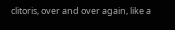clitoris, over and over again, like a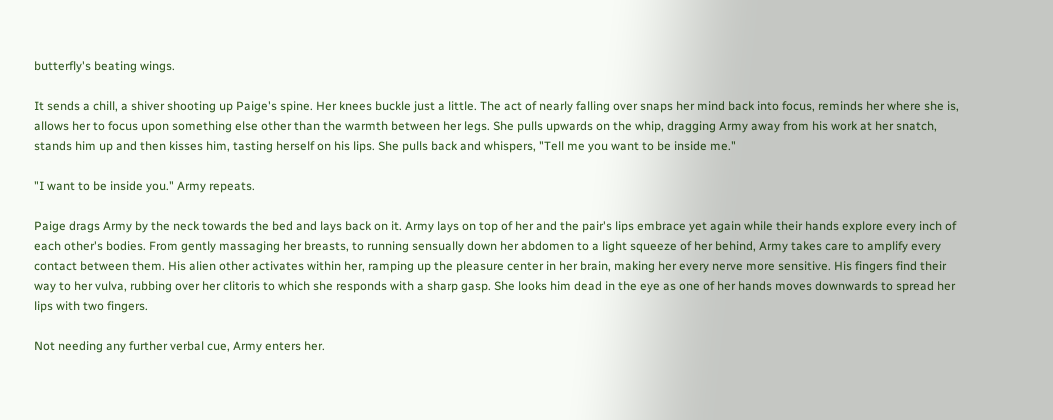butterfly's beating wings.

It sends a chill, a shiver shooting up Paige's spine. Her knees buckle just a little. The act of nearly falling over snaps her mind back into focus, reminds her where she is, allows her to focus upon something else other than the warmth between her legs. She pulls upwards on the whip, dragging Army away from his work at her snatch, stands him up and then kisses him, tasting herself on his lips. She pulls back and whispers, "Tell me you want to be inside me."

"I want to be inside you." Army repeats.

Paige drags Army by the neck towards the bed and lays back on it. Army lays on top of her and the pair's lips embrace yet again while their hands explore every inch of each other's bodies. From gently massaging her breasts, to running sensually down her abdomen to a light squeeze of her behind, Army takes care to amplify every contact between them. His alien other activates within her, ramping up the pleasure center in her brain, making her every nerve more sensitive. His fingers find their way to her vulva, rubbing over her clitoris to which she responds with a sharp gasp. She looks him dead in the eye as one of her hands moves downwards to spread her lips with two fingers.

Not needing any further verbal cue, Army enters her.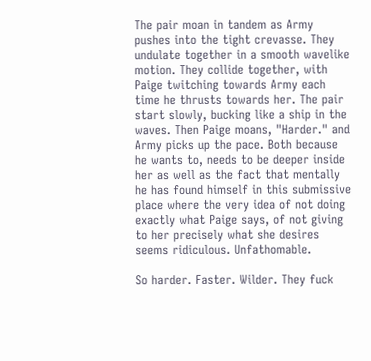The pair moan in tandem as Army pushes into the tight crevasse. They undulate together in a smooth wavelike motion. They collide together, with Paige twitching towards Army each time he thrusts towards her. The pair start slowly, bucking like a ship in the waves. Then Paige moans, "Harder." and Army picks up the pace. Both because he wants to, needs to be deeper inside her as well as the fact that mentally he has found himself in this submissive place where the very idea of not doing exactly what Paige says, of not giving to her precisely what she desires seems ridiculous. Unfathomable.

So harder. Faster. Wilder. They fuck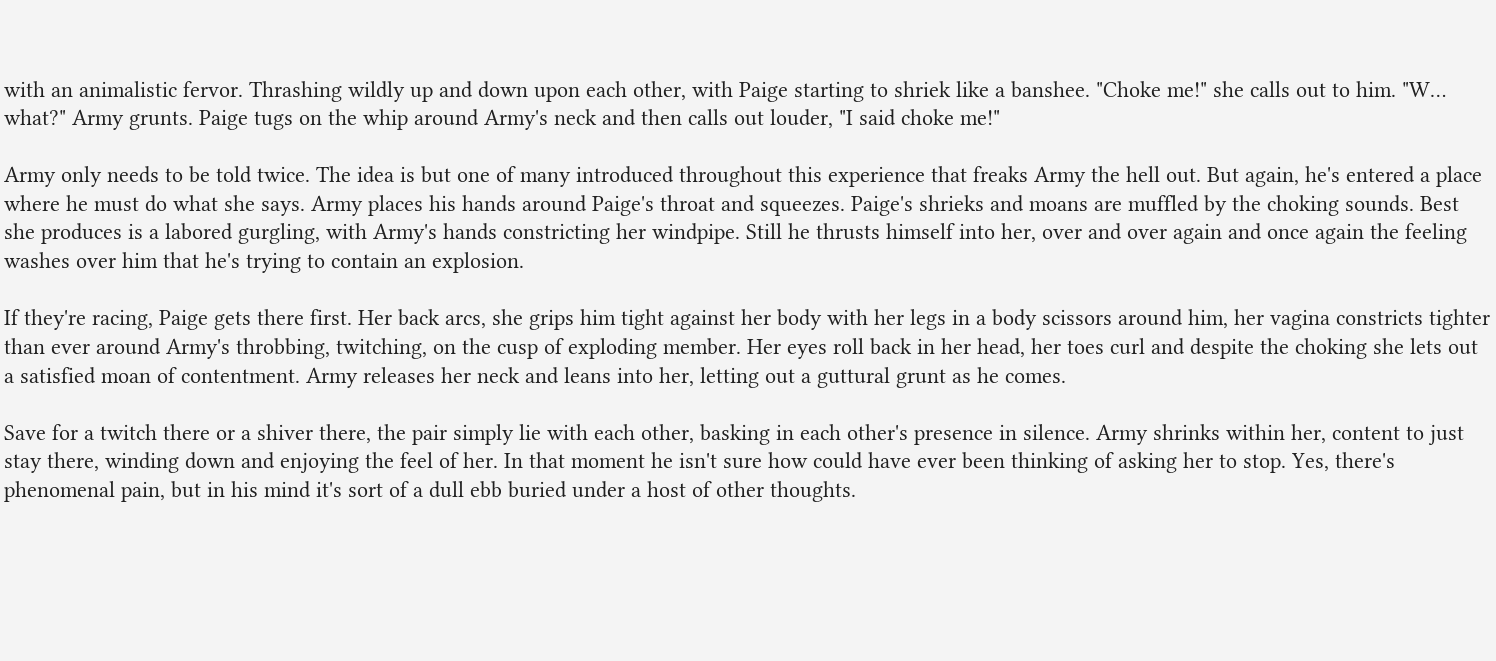with an animalistic fervor. Thrashing wildly up and down upon each other, with Paige starting to shriek like a banshee. "Choke me!" she calls out to him. "W… what?" Army grunts. Paige tugs on the whip around Army's neck and then calls out louder, "I said choke me!"

Army only needs to be told twice. The idea is but one of many introduced throughout this experience that freaks Army the hell out. But again, he's entered a place where he must do what she says. Army places his hands around Paige's throat and squeezes. Paige's shrieks and moans are muffled by the choking sounds. Best she produces is a labored gurgling, with Army's hands constricting her windpipe. Still he thrusts himself into her, over and over again and once again the feeling washes over him that he's trying to contain an explosion.

If they're racing, Paige gets there first. Her back arcs, she grips him tight against her body with her legs in a body scissors around him, her vagina constricts tighter than ever around Army's throbbing, twitching, on the cusp of exploding member. Her eyes roll back in her head, her toes curl and despite the choking she lets out a satisfied moan of contentment. Army releases her neck and leans into her, letting out a guttural grunt as he comes.

Save for a twitch there or a shiver there, the pair simply lie with each other, basking in each other's presence in silence. Army shrinks within her, content to just stay there, winding down and enjoying the feel of her. In that moment he isn't sure how could have ever been thinking of asking her to stop. Yes, there's phenomenal pain, but in his mind it's sort of a dull ebb buried under a host of other thoughts.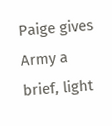Paige gives Army a brief, light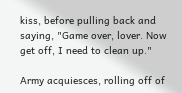kiss, before pulling back and saying, "Game over, lover. Now get off, I need to clean up."

Army acquiesces, rolling off of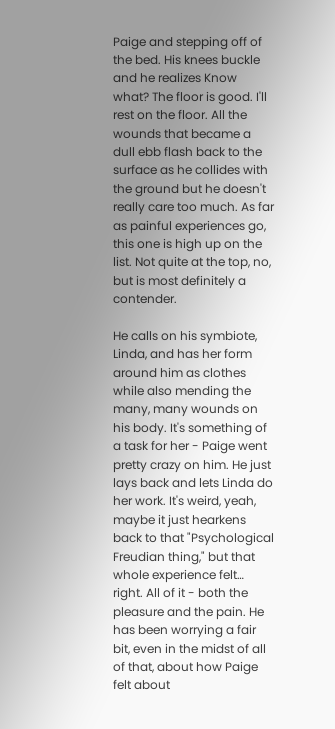Paige and stepping off of the bed. His knees buckle and he realizes Know what? The floor is good. I'll rest on the floor. All the wounds that became a dull ebb flash back to the surface as he collides with the ground but he doesn't really care too much. As far as painful experiences go, this one is high up on the list. Not quite at the top, no, but is most definitely a contender.

He calls on his symbiote, Linda, and has her form around him as clothes while also mending the many, many wounds on his body. It's something of a task for her - Paige went pretty crazy on him. He just lays back and lets Linda do her work. It's weird, yeah, maybe it just hearkens back to that "Psychological Freudian thing," but that whole experience felt… right. All of it - both the pleasure and the pain. He has been worrying a fair bit, even in the midst of all of that, about how Paige felt about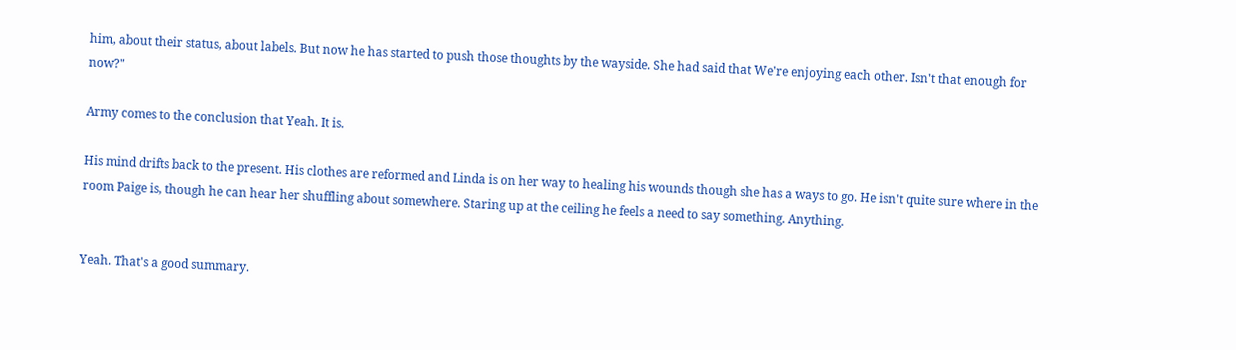him, about their status, about labels. But now he has started to push those thoughts by the wayside. She had said that We're enjoying each other. Isn't that enough for now?"

Army comes to the conclusion that Yeah. It is.

His mind drifts back to the present. His clothes are reformed and Linda is on her way to healing his wounds though she has a ways to go. He isn't quite sure where in the room Paige is, though he can hear her shuffling about somewhere. Staring up at the ceiling he feels a need to say something. Anything.


Yeah. That's a good summary.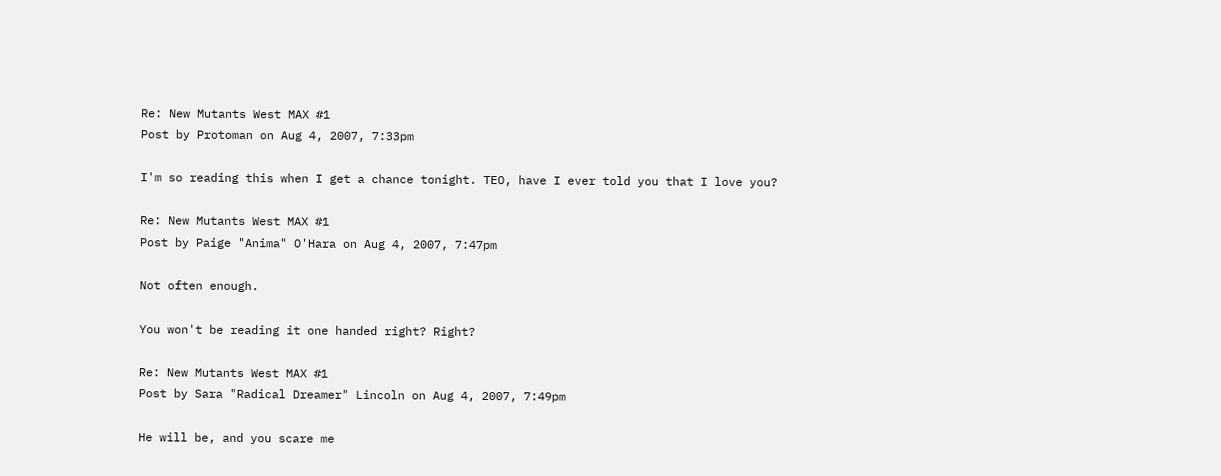Re: New Mutants West MAX #1
Post by Protoman on Aug 4, 2007, 7:33pm

I'm so reading this when I get a chance tonight. TEO, have I ever told you that I love you?

Re: New Mutants West MAX #1
Post by Paige "Anima" O'Hara on Aug 4, 2007, 7:47pm

Not often enough.

You won't be reading it one handed right? Right?

Re: New Mutants West MAX #1
Post by Sara "Radical Dreamer" Lincoln on Aug 4, 2007, 7:49pm

He will be, and you scare me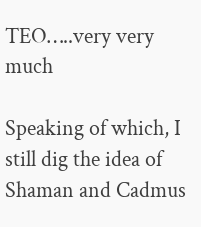TEO…..very very much

Speaking of which, I still dig the idea of Shaman and Cadmus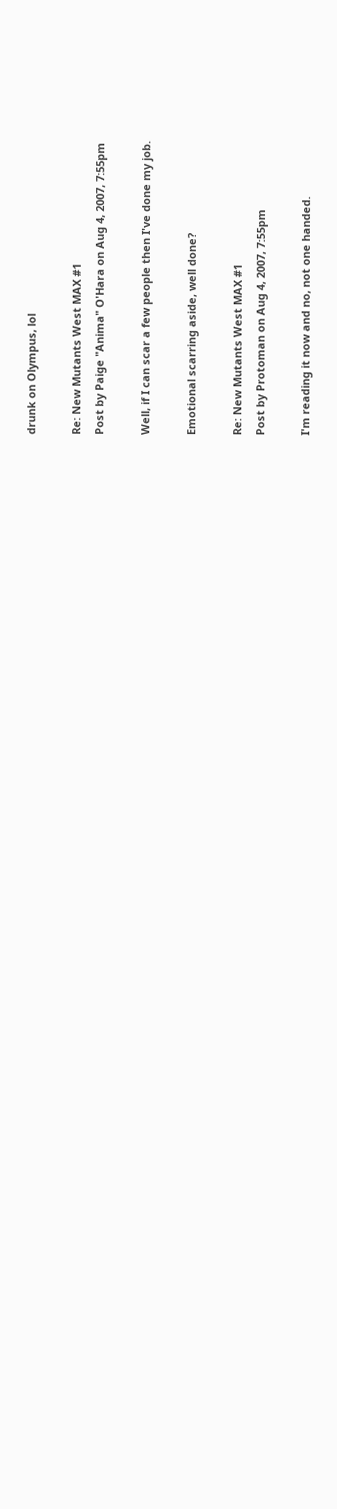drunk on Olympus, lol

Re: New Mutants West MAX #1
Post by Paige "Anima" O'Hara on Aug 4, 2007, 7:55pm

Well, if I can scar a few people then I've done my job.

Emotional scarring aside, well done?

Re: New Mutants West MAX #1
Post by Protoman on Aug 4, 2007, 7:55pm

I'm reading it now and no, not one handed.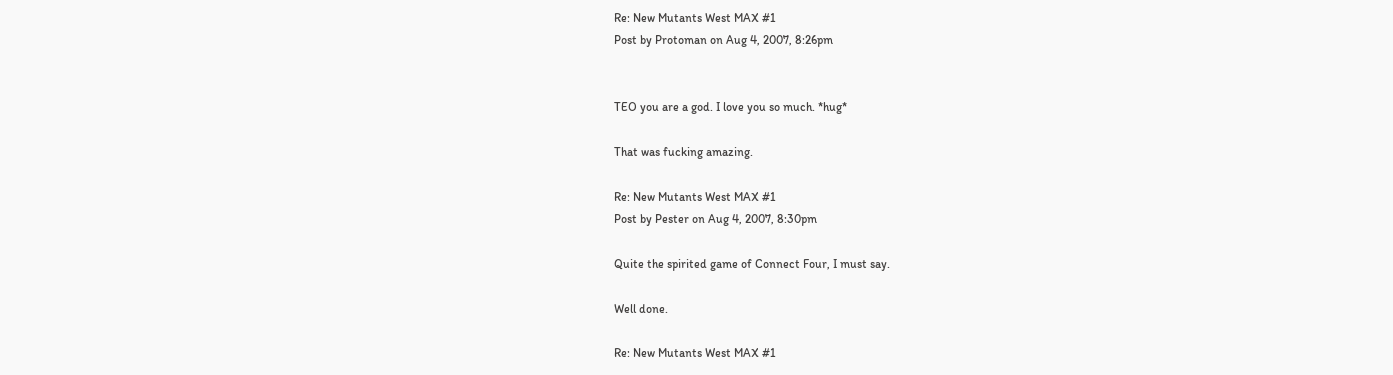Re: New Mutants West MAX #1
Post by Protoman on Aug 4, 2007, 8:26pm


TEO you are a god. I love you so much. *hug*

That was fucking amazing.

Re: New Mutants West MAX #1
Post by Pester on Aug 4, 2007, 8:30pm

Quite the spirited game of Connect Four, I must say.

Well done.

Re: New Mutants West MAX #1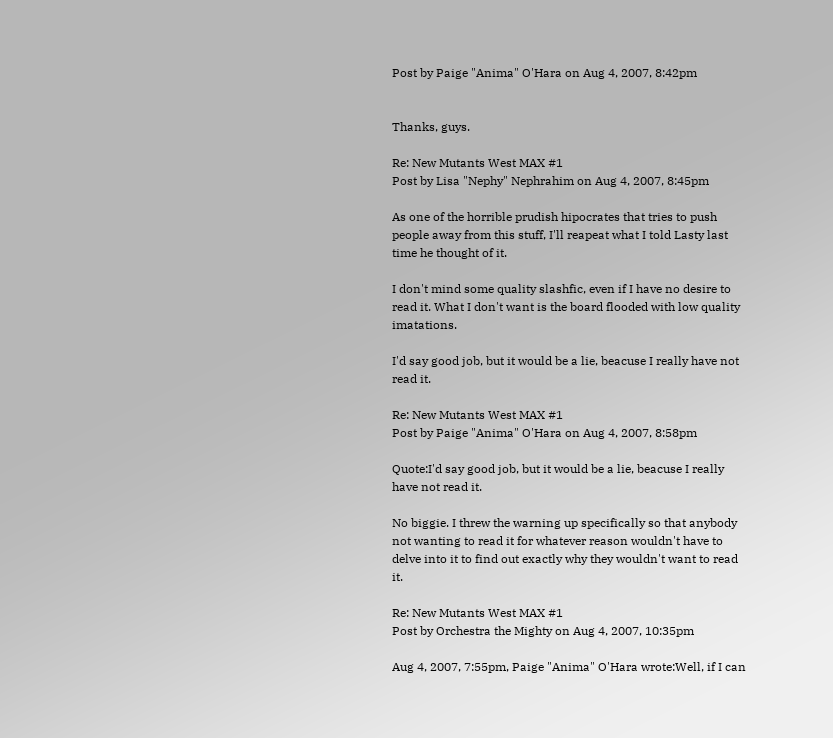Post by Paige "Anima" O'Hara on Aug 4, 2007, 8:42pm


Thanks, guys.

Re: New Mutants West MAX #1
Post by Lisa "Nephy" Nephrahim on Aug 4, 2007, 8:45pm

As one of the horrible prudish hipocrates that tries to push people away from this stuff, I'll reapeat what I told Lasty last time he thought of it.

I don't mind some quality slashfic, even if I have no desire to read it. What I don't want is the board flooded with low quality imatations.

I'd say good job, but it would be a lie, beacuse I really have not read it.

Re: New Mutants West MAX #1
Post by Paige "Anima" O'Hara on Aug 4, 2007, 8:58pm

Quote:I'd say good job, but it would be a lie, beacuse I really have not read it.

No biggie. I threw the warning up specifically so that anybody not wanting to read it for whatever reason wouldn't have to delve into it to find out exactly why they wouldn't want to read it.

Re: New Mutants West MAX #1
Post by Orchestra the Mighty on Aug 4, 2007, 10:35pm

Aug 4, 2007, 7:55pm, Paige "Anima" O'Hara wrote:Well, if I can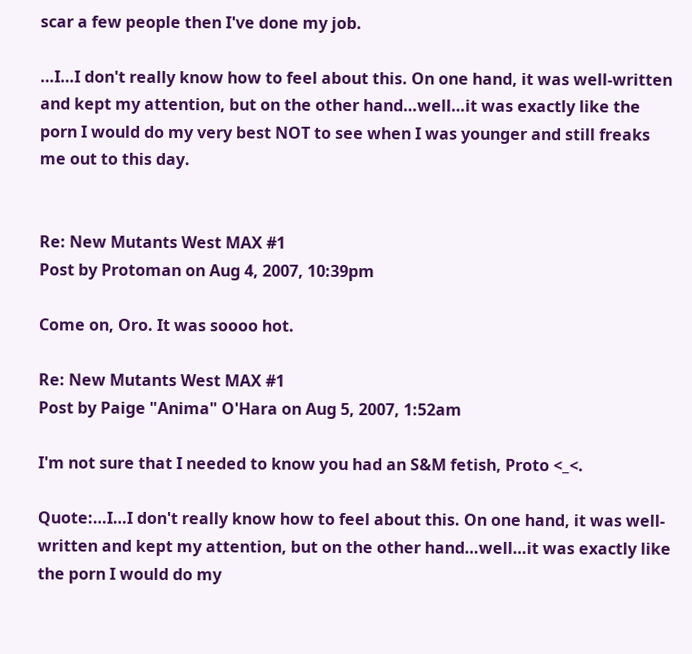scar a few people then I've done my job.

…I…I don't really know how to feel about this. On one hand, it was well-written and kept my attention, but on the other hand…well…it was exactly like the porn I would do my very best NOT to see when I was younger and still freaks me out to this day.


Re: New Mutants West MAX #1
Post by Protoman on Aug 4, 2007, 10:39pm

Come on, Oro. It was soooo hot.

Re: New Mutants West MAX #1
Post by Paige "Anima" O'Hara on Aug 5, 2007, 1:52am

I'm not sure that I needed to know you had an S&M fetish, Proto <_<.

Quote:…I…I don't really know how to feel about this. On one hand, it was well-written and kept my attention, but on the other hand…well…it was exactly like the porn I would do my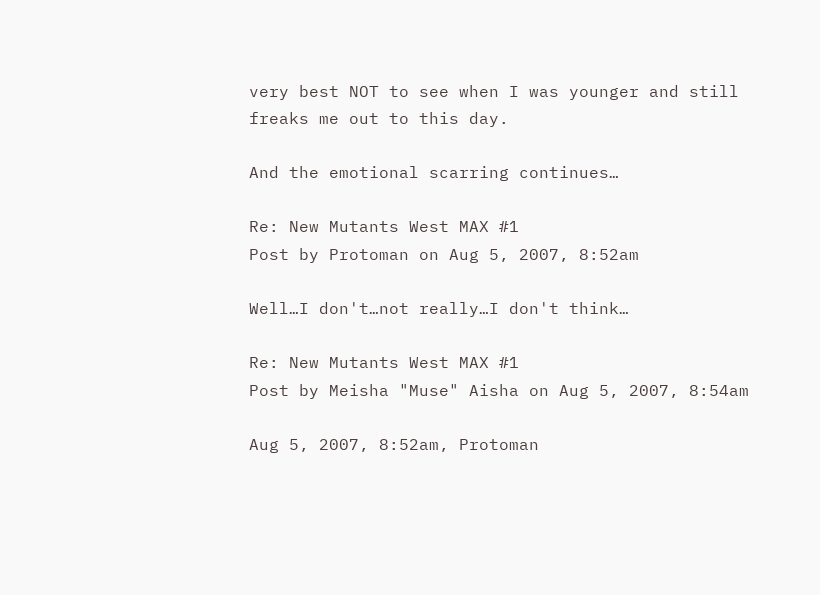very best NOT to see when I was younger and still freaks me out to this day.

And the emotional scarring continues…

Re: New Mutants West MAX #1
Post by Protoman on Aug 5, 2007, 8:52am

Well…I don't…not really…I don't think…

Re: New Mutants West MAX #1
Post by Meisha "Muse" Aisha on Aug 5, 2007, 8:54am

Aug 5, 2007, 8:52am, Protoman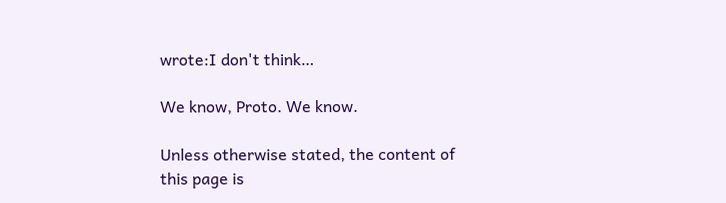wrote:I don't think…

We know, Proto. We know.

Unless otherwise stated, the content of this page is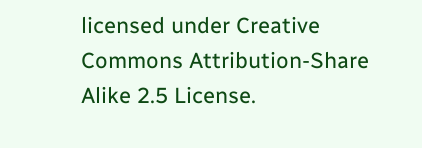licensed under Creative Commons Attribution-Share Alike 2.5 License.